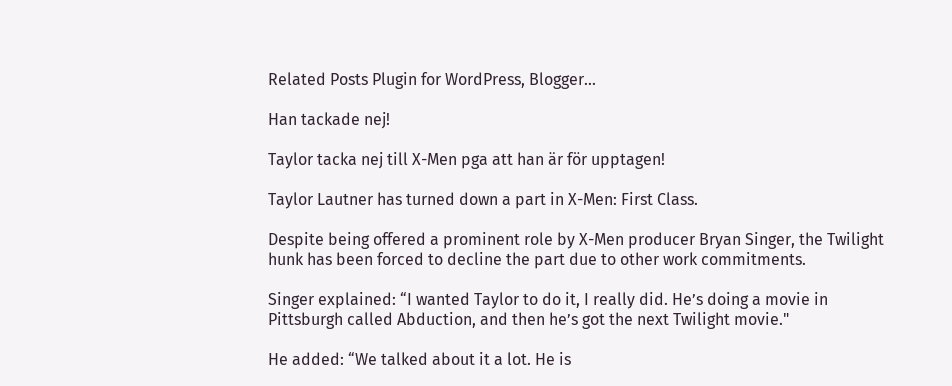Related Posts Plugin for WordPress, Blogger...

Han tackade nej!

Taylor tacka nej till X-Men pga att han är för upptagen!

Taylor Lautner has turned down a part in X-Men: First Class.

Despite being offered a prominent role by X-Men producer Bryan Singer, the Twilight hunk has been forced to decline the part due to other work commitments.

Singer explained: “I wanted Taylor to do it, I really did. He’s doing a movie in Pittsburgh called Abduction, and then he’s got the next Twilight movie."

He added: “We talked about it a lot. He is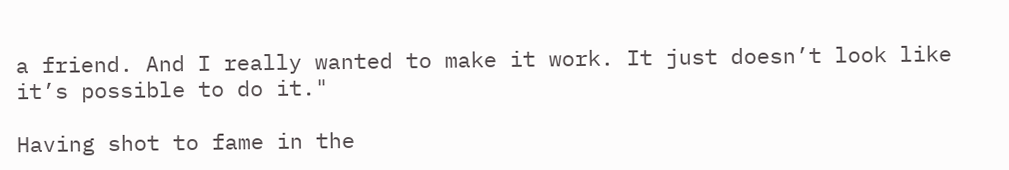a friend. And I really wanted to make it work. It just doesn’t look like it’s possible to do it."

Having shot to fame in the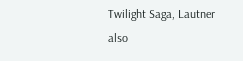Twilight Saga, Lautner also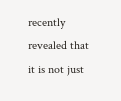recently revealed that it is not just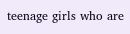teenage girls who are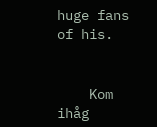huge fans of his.


    Kom ihåg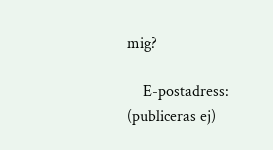mig?

    E-postadress: (publiceras ej)